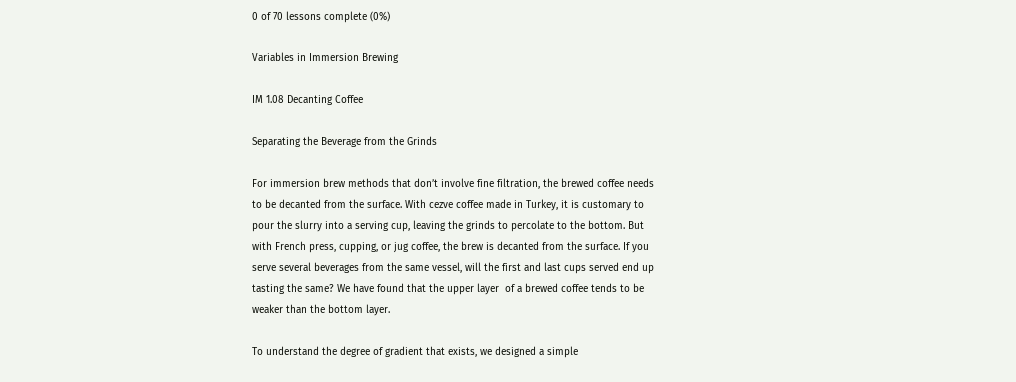0 of 70 lessons complete (0%)

Variables in Immersion Brewing

IM 1.08 Decanting Coffee

Separating the Beverage from the Grinds

For immersion brew methods that don’t involve fine filtration, the brewed coffee needs to be decanted from the surface. With cezve coffee made in Turkey, it is customary to pour the slurry into a serving cup, leaving the grinds to percolate to the bottom. But with French press, cupping, or jug coffee, the brew is decanted from the surface. If you serve several beverages from the same vessel, will the first and last cups served end up tasting the same? We have found that the upper layer  of a brewed coffee tends to be weaker than the bottom layer.

To understand the degree of gradient that exists, we designed a simple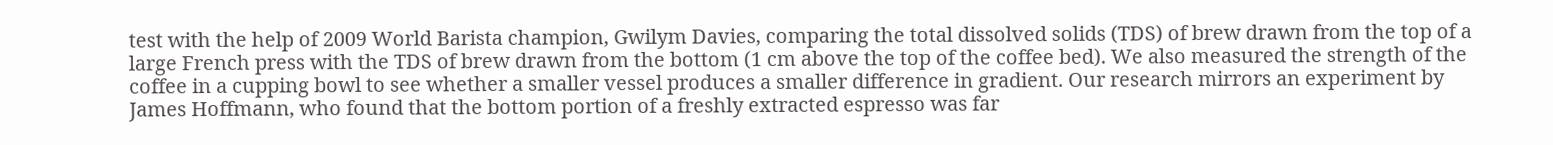test with the help of 2009 World Barista champion, Gwilym Davies, comparing the total dissolved solids (TDS) of brew drawn from the top of a large French press with the TDS of brew drawn from the bottom (1 cm above the top of the coffee bed). We also measured the strength of the coffee in a cupping bowl to see whether a smaller vessel produces a smaller difference in gradient. Our research mirrors an experiment by James Hoffmann, who found that the bottom portion of a freshly extracted espresso was far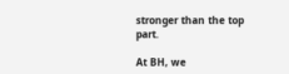stronger than the top part.

At BH, we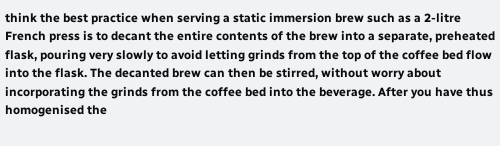think the best practice when serving a static immersion brew such as a 2-litre French press is to decant the entire contents of the brew into a separate, preheated flask, pouring very slowly to avoid letting grinds from the top of the coffee bed flow into the flask. The decanted brew can then be stirred, without worry about incorporating the grinds from the coffee bed into the beverage. After you have thus homogenised the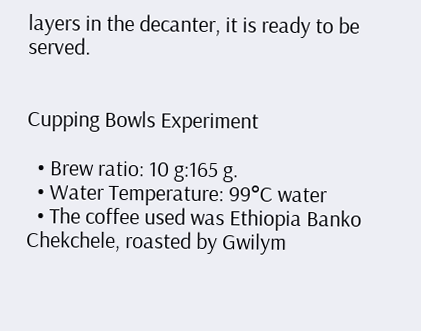layers in the decanter, it is ready to be served.


Cupping Bowls Experiment

  • Brew ratio: 10 g:165 g.
  • Water Temperature: 99°C water
  • The coffee used was Ethiopia Banko Chekchele, roasted by Gwilym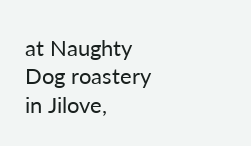at Naughty Dog roastery in Jilove,